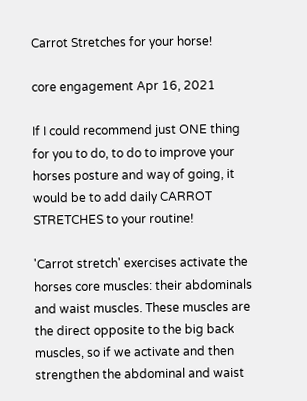Carrot Stretches for your horse!

core engagement Apr 16, 2021

If I could recommend just ONE thing for you to do, to do to improve your horses posture and way of going, it would be to add daily CARROT STRETCHES to your routine!

'Carrot stretch' exercises activate the horses core muscles: their abdominals and waist muscles. These muscles are the direct opposite to the big back muscles, so if we activate and then strengthen the abdominal and waist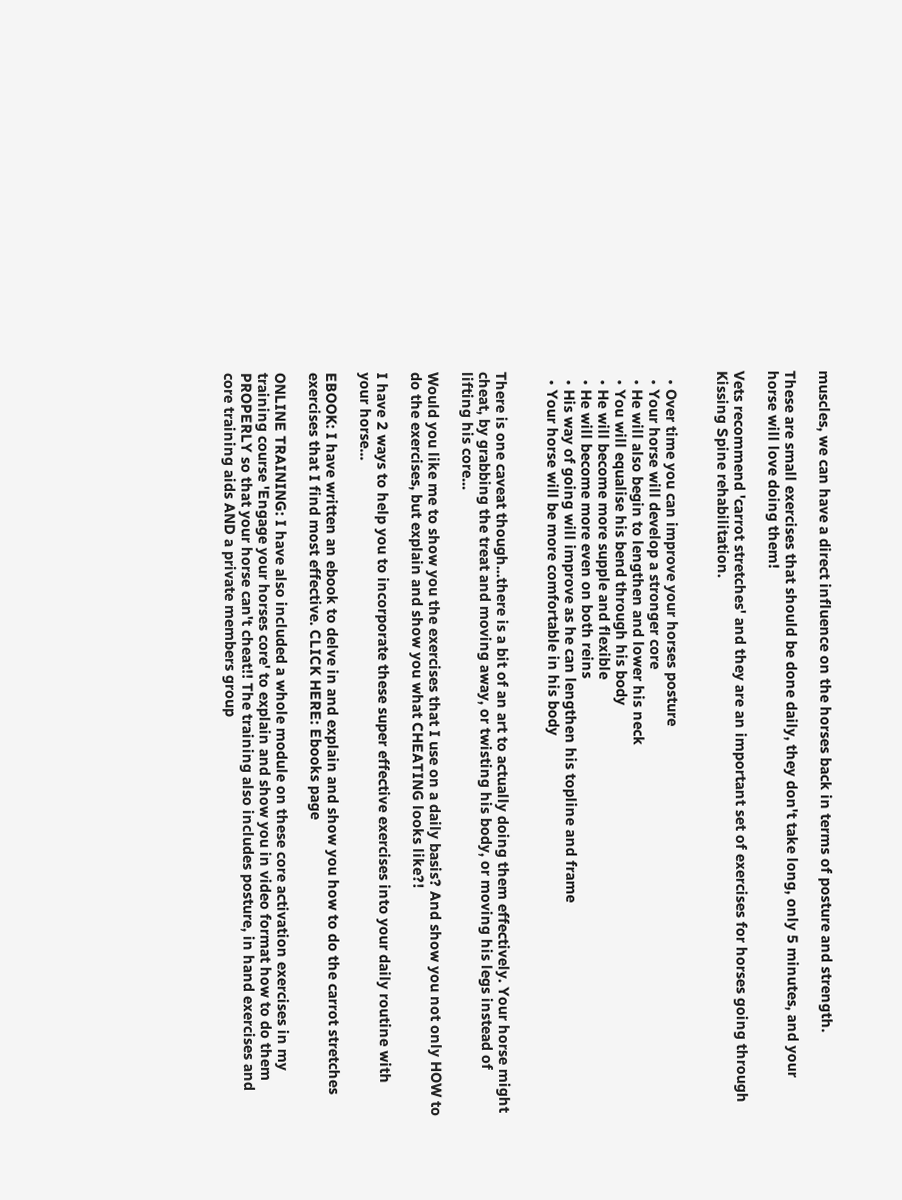muscles, we can have a direct influence on the horses back in terms of posture and strength.

These are small exercises that should be done daily, they don't take long, only 5 minutes, and your horse will love doing them!

Vets recommend 'carrot stretches' and they are an important set of exercises for horses going through Kissing Spine rehabilitation.


  • Over time you can improve your horses posture
  • Your horse will develop a stronger core
  • He will also begin to lengthen and lower his neck
  • You will equalise his bend through his body
  • He will become more supple and flexible
  • He will become more even on both reins
  • His way of going will improve as he can lengthen his topline and frame
  • Your horse will be more comfortable in his body


There is one caveat though...there is a bit of an art to actually doing them effectively. Your horse might cheat, by grabbing the treat and moving away, or twisting his body, or moving his legs instead of lifting his core...

Would you like me to show you the exercises that I use on a daily basis? And show you not only HOW to do the exercises, but explain and show you what CHEATING looks like?!

I have 2 ways to help you to incorporate these super effective exercises into your daily routine with your horse...

EBOOK: I have written an ebook to delve in and explain and show you how to do the carrot stretches exercises that I find most effective. CLICK HERE: Ebooks page

ONLINE TRAINING: I have also included a whole module on these core activation exercises in my training course 'Engage your horses core' to explain and show you in video format how to do them PROPERLY so that your horse can't cheat!! The training also includes posture, in hand exercises and core training aids AND a private members group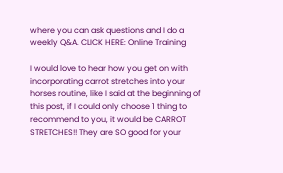where you can ask questions and I do a weekly Q&A. CLICK HERE: Online Training

I would love to hear how you get on with incorporating carrot stretches into your horses routine, like I said at the beginning of this post, if I could only choose 1 thing to recommend to you, it would be CARROT STRETCHES!! They are SO good for your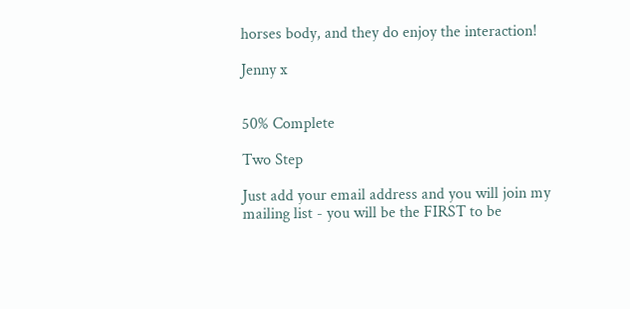horses body, and they do enjoy the interaction!

Jenny x


50% Complete

Two Step

Just add your email address and you will join my mailing list - you will be the FIRST to be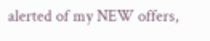alerted of my NEW offers,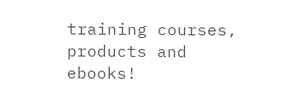training courses, products and ebooks!